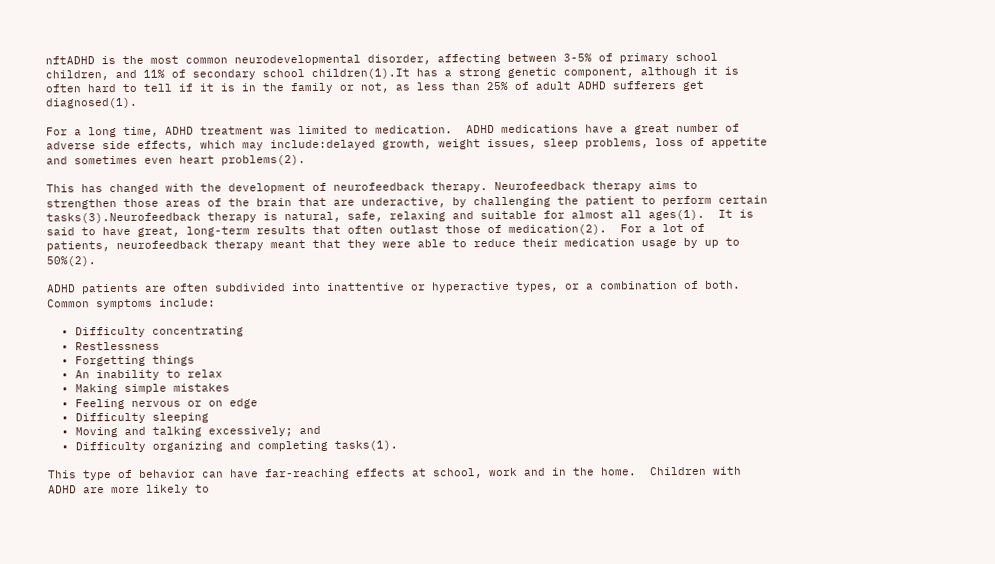nftADHD is the most common neurodevelopmental disorder, affecting between 3-5% of primary school children, and 11% of secondary school children(1).It has a strong genetic component, although it is often hard to tell if it is in the family or not, as less than 25% of adult ADHD sufferers get diagnosed(1).

For a long time, ADHD treatment was limited to medication.  ADHD medications have a great number of adverse side effects, which may include:delayed growth, weight issues, sleep problems, loss of appetite and sometimes even heart problems(2).

This has changed with the development of neurofeedback therapy. Neurofeedback therapy aims to strengthen those areas of the brain that are underactive, by challenging the patient to perform certain tasks(3).Neurofeedback therapy is natural, safe, relaxing and suitable for almost all ages(1).  It is said to have great, long-term results that often outlast those of medication(2).  For a lot of patients, neurofeedback therapy meant that they were able to reduce their medication usage by up to 50%(2).

ADHD patients are often subdivided into inattentive or hyperactive types, or a combination of both.  Common symptoms include:

  • Difficulty concentrating
  • Restlessness
  • Forgetting things
  • An inability to relax
  • Making simple mistakes
  • Feeling nervous or on edge
  • Difficulty sleeping
  • Moving and talking excessively; and
  • Difficulty organizing and completing tasks(1).

This type of behavior can have far-reaching effects at school, work and in the home.  Children with ADHD are more likely to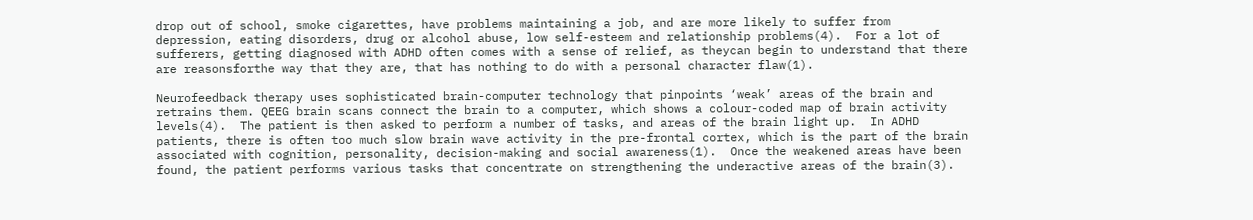drop out of school, smoke cigarettes, have problems maintaining a job, and are more likely to suffer from depression, eating disorders, drug or alcohol abuse, low self-esteem and relationship problems(4).  For a lot of sufferers, getting diagnosed with ADHD often comes with a sense of relief, as theycan begin to understand that there are reasonsforthe way that they are, that has nothing to do with a personal character flaw(1).

Neurofeedback therapy uses sophisticated brain-computer technology that pinpoints ‘weak’ areas of the brain and retrains them. QEEG brain scans connect the brain to a computer, which shows a colour-coded map of brain activity levels(4).  The patient is then asked to perform a number of tasks, and areas of the brain light up.  In ADHD patients, there is often too much slow brain wave activity in the pre-frontal cortex, which is the part of the brain associated with cognition, personality, decision-making and social awareness(1).  Once the weakened areas have been found, the patient performs various tasks that concentrate on strengthening the underactive areas of the brain(3).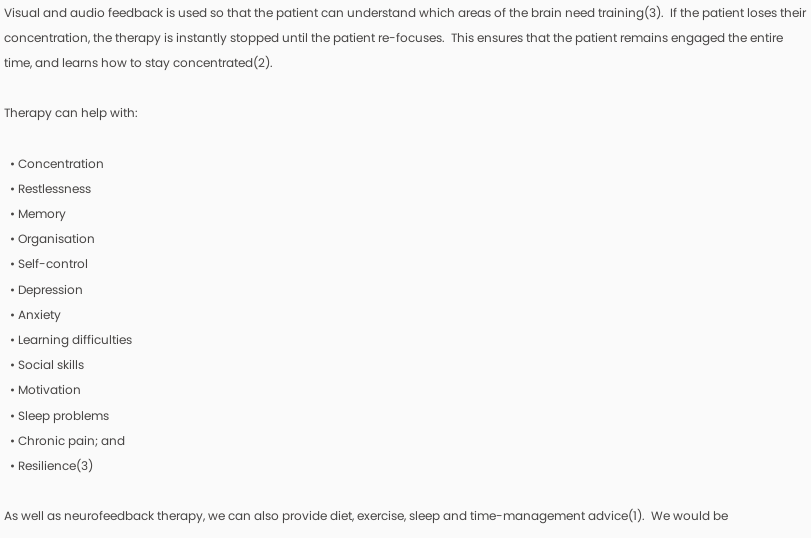Visual and audio feedback is used so that the patient can understand which areas of the brain need training(3).  If the patient loses their concentration, the therapy is instantly stopped until the patient re-focuses.  This ensures that the patient remains engaged the entire time, and learns how to stay concentrated(2).

Therapy can help with:

  • Concentration
  • Restlessness
  • Memory
  • Organisation
  • Self-control
  • Depression
  • Anxiety
  • Learning difficulties
  • Social skills
  • Motivation
  • Sleep problems
  • Chronic pain; and
  • Resilience(3)

As well as neurofeedback therapy, we can also provide diet, exercise, sleep and time-management advice(1).  We would be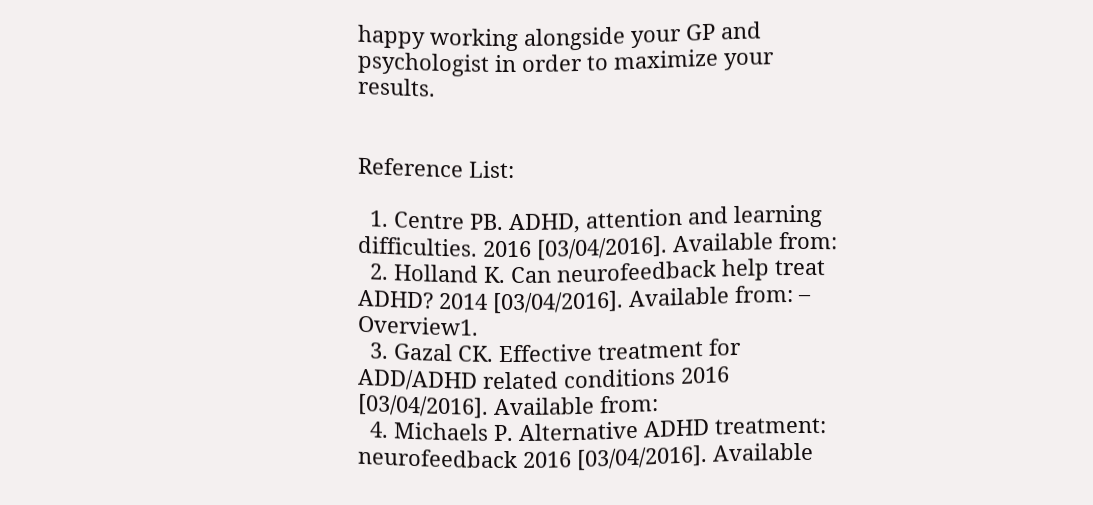happy working alongside your GP and psychologist in order to maximize your results.


Reference List:

  1. Centre PB. ADHD, attention and learning difficulties. 2016 [03/04/2016]. Available from:
  2. Holland K. Can neurofeedback help treat ADHD? 2014 [03/04/2016]. Available from: – Overview1.
  3. Gazal CK. Effective treatment for ADD/ADHD related conditions 2016 [03/04/2016]. Available from:
  4. Michaels P. Alternative ADHD treatment: neurofeedback 2016 [03/04/2016]. Available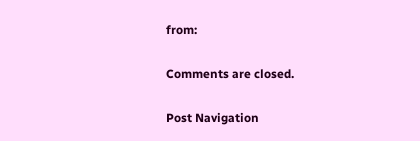from:

Comments are closed.

Post Navigation